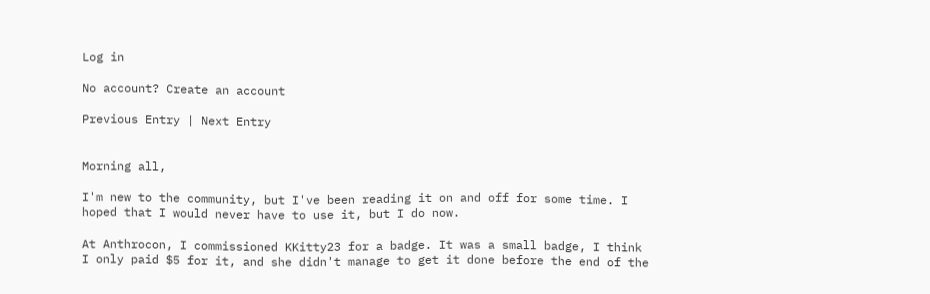Log in

No account? Create an account

Previous Entry | Next Entry


Morning all,

I'm new to the community, but I've been reading it on and off for some time. I hoped that I would never have to use it, but I do now.

At Anthrocon, I commissioned KKitty23 for a badge. It was a small badge, I think I only paid $5 for it, and she didn't manage to get it done before the end of the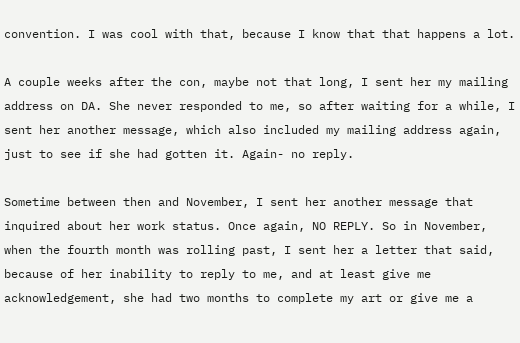convention. I was cool with that, because I know that that happens a lot.

A couple weeks after the con, maybe not that long, I sent her my mailing address on DA. She never responded to me, so after waiting for a while, I sent her another message, which also included my mailing address again, just to see if she had gotten it. Again- no reply.

Sometime between then and November, I sent her another message that inquired about her work status. Once again, NO REPLY. So in November, when the fourth month was rolling past, I sent her a letter that said, because of her inability to reply to me, and at least give me acknowledgement, she had two months to complete my art or give me a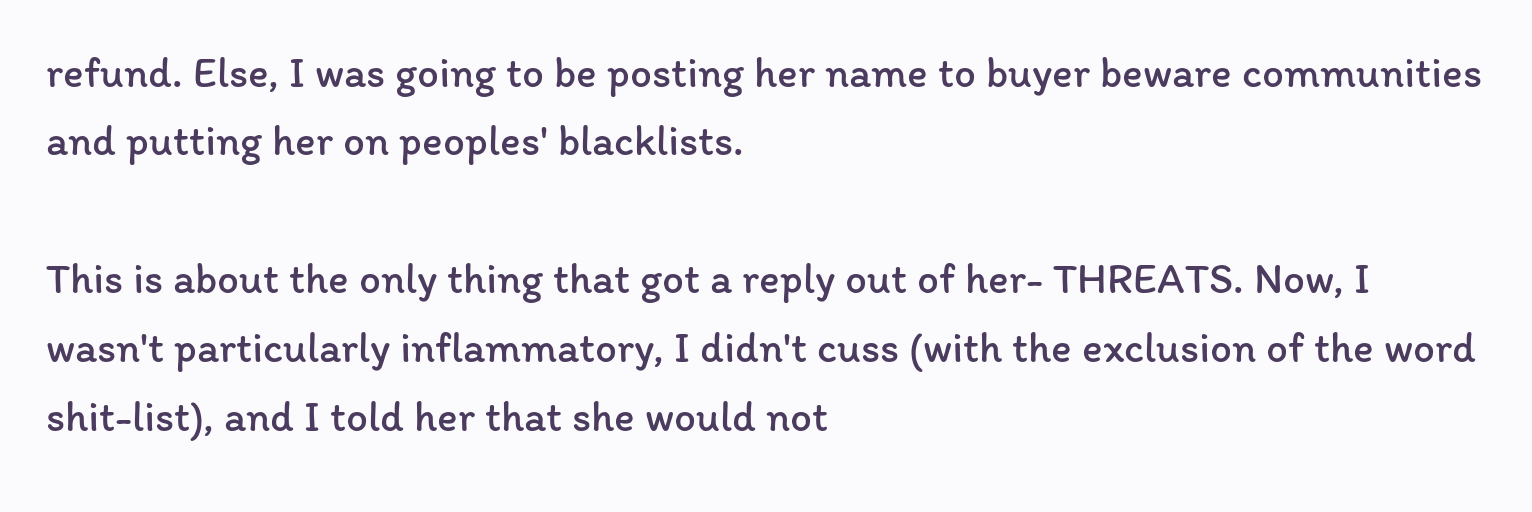refund. Else, I was going to be posting her name to buyer beware communities and putting her on peoples' blacklists.

This is about the only thing that got a reply out of her- THREATS. Now, I wasn't particularly inflammatory, I didn't cuss (with the exclusion of the word shit-list), and I told her that she would not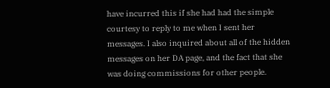have incurred this if she had had the simple courtesy to reply to me when I sent her messages. I also inquired about all of the hidden messages on her DA page, and the fact that she was doing commissions for other people.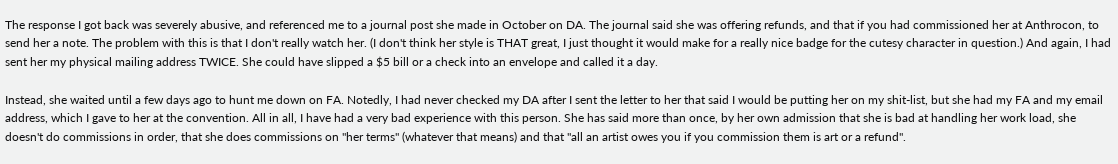The response I got back was severely abusive, and referenced me to a journal post she made in October on DA. The journal said she was offering refunds, and that if you had commissioned her at Anthrocon, to send her a note. The problem with this is that I don't really watch her. (I don't think her style is THAT great, I just thought it would make for a really nice badge for the cutesy character in question.) And again, I had sent her my physical mailing address TWICE. She could have slipped a $5 bill or a check into an envelope and called it a day.

Instead, she waited until a few days ago to hunt me down on FA. Notedly, I had never checked my DA after I sent the letter to her that said I would be putting her on my shit-list, but she had my FA and my email address, which I gave to her at the convention. All in all, I have had a very bad experience with this person. She has said more than once, by her own admission that she is bad at handling her work load, she doesn't do commissions in order, that she does commissions on "her terms" (whatever that means) and that "all an artist owes you if you commission them is art or a refund".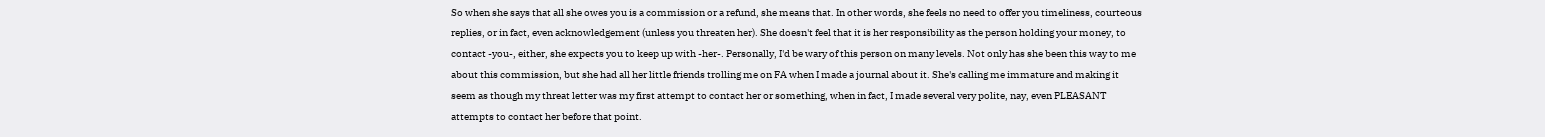So when she says that all she owes you is a commission or a refund, she means that. In other words, she feels no need to offer you timeliness, courteous replies, or in fact, even acknowledgement (unless you threaten her). She doesn't feel that it is her responsibility as the person holding your money, to contact -you-, either, she expects you to keep up with -her-. Personally, I'd be wary of this person on many levels. Not only has she been this way to me about this commission, but she had all her little friends trolling me on FA when I made a journal about it. She's calling me immature and making it seem as though my threat letter was my first attempt to contact her or something, when in fact, I made several very polite, nay, even PLEASANT attempts to contact her before that point.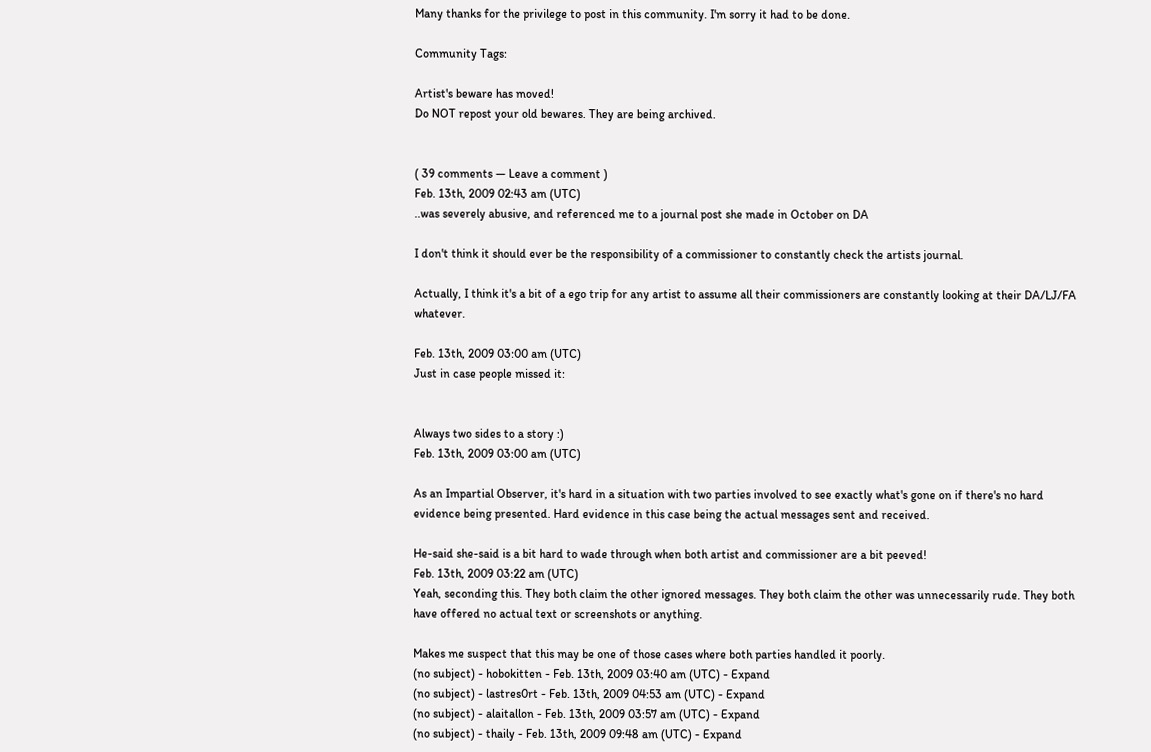Many thanks for the privilege to post in this community. I'm sorry it had to be done.

Community Tags:

Artist's beware has moved!
Do NOT repost your old bewares. They are being archived.


( 39 comments — Leave a comment )
Feb. 13th, 2009 02:43 am (UTC)
..was severely abusive, and referenced me to a journal post she made in October on DA

I don't think it should ever be the responsibility of a commissioner to constantly check the artists journal.

Actually, I think it's a bit of a ego trip for any artist to assume all their commissioners are constantly looking at their DA/LJ/FA whatever.

Feb. 13th, 2009 03:00 am (UTC)
Just in case people missed it:


Always two sides to a story :)
Feb. 13th, 2009 03:00 am (UTC)

As an Impartial Observer, it's hard in a situation with two parties involved to see exactly what's gone on if there's no hard evidence being presented. Hard evidence in this case being the actual messages sent and received.

He-said she-said is a bit hard to wade through when both artist and commissioner are a bit peeved!
Feb. 13th, 2009 03:22 am (UTC)
Yeah, seconding this. They both claim the other ignored messages. They both claim the other was unnecessarily rude. They both have offered no actual text or screenshots or anything.

Makes me suspect that this may be one of those cases where both parties handled it poorly.
(no subject) - hobokitten - Feb. 13th, 2009 03:40 am (UTC) - Expand
(no subject) - lastres0rt - Feb. 13th, 2009 04:53 am (UTC) - Expand
(no subject) - alaitallon - Feb. 13th, 2009 03:57 am (UTC) - Expand
(no subject) - thaily - Feb. 13th, 2009 09:48 am (UTC) - Expand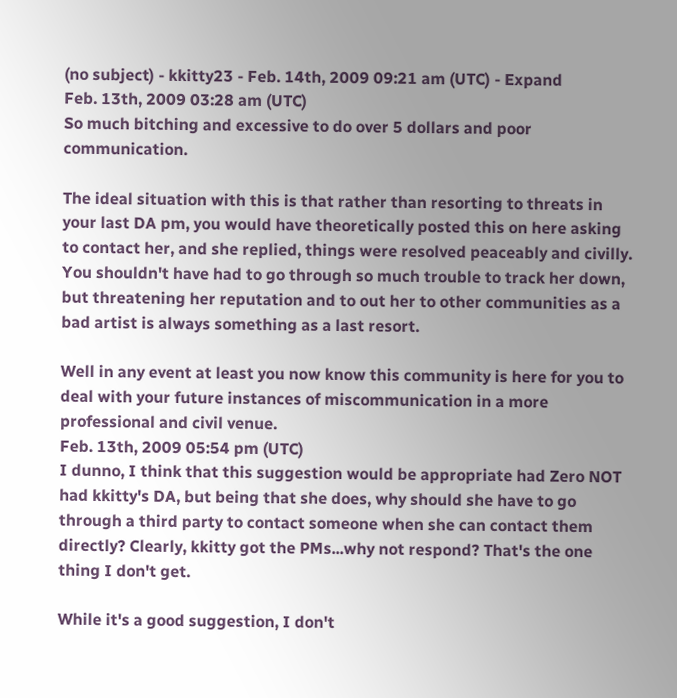(no subject) - kkitty23 - Feb. 14th, 2009 09:21 am (UTC) - Expand
Feb. 13th, 2009 03:28 am (UTC)
So much bitching and excessive to do over 5 dollars and poor communication.

The ideal situation with this is that rather than resorting to threats in your last DA pm, you would have theoretically posted this on here asking to contact her, and she replied, things were resolved peaceably and civilly. You shouldn't have had to go through so much trouble to track her down, but threatening her reputation and to out her to other communities as a bad artist is always something as a last resort.

Well in any event at least you now know this community is here for you to deal with your future instances of miscommunication in a more professional and civil venue.
Feb. 13th, 2009 05:54 pm (UTC)
I dunno, I think that this suggestion would be appropriate had Zero NOT had kkitty's DA, but being that she does, why should she have to go through a third party to contact someone when she can contact them directly? Clearly, kkitty got the PMs...why not respond? That's the one thing I don't get.

While it's a good suggestion, I don't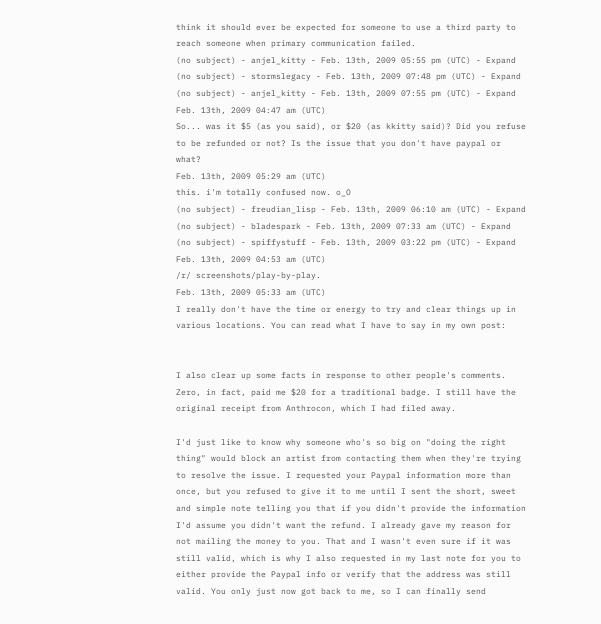think it should ever be expected for someone to use a third party to reach someone when primary communication failed.
(no subject) - anjel_kitty - Feb. 13th, 2009 05:55 pm (UTC) - Expand
(no subject) - stormslegacy - Feb. 13th, 2009 07:48 pm (UTC) - Expand
(no subject) - anjel_kitty - Feb. 13th, 2009 07:55 pm (UTC) - Expand
Feb. 13th, 2009 04:47 am (UTC)
So... was it $5 (as you said), or $20 (as kkitty said)? Did you refuse to be refunded or not? Is the issue that you don't have paypal or what?
Feb. 13th, 2009 05:29 am (UTC)
this. i'm totally confused now. o_O
(no subject) - freudian_lisp - Feb. 13th, 2009 06:10 am (UTC) - Expand
(no subject) - bladespark - Feb. 13th, 2009 07:33 am (UTC) - Expand
(no subject) - spiffystuff - Feb. 13th, 2009 03:22 pm (UTC) - Expand
Feb. 13th, 2009 04:53 am (UTC)
/r/ screenshots/play-by-play.
Feb. 13th, 2009 05:33 am (UTC)
I really don't have the time or energy to try and clear things up in various locations. You can read what I have to say in my own post:


I also clear up some facts in response to other people's comments. Zero, in fact, paid me $20 for a traditional badge. I still have the original receipt from Anthrocon, which I had filed away.

I'd just like to know why someone who's so big on "doing the right thing" would block an artist from contacting them when they're trying to resolve the issue. I requested your Paypal information more than once, but you refused to give it to me until I sent the short, sweet and simple note telling you that if you didn't provide the information I'd assume you didn't want the refund. I already gave my reason for not mailing the money to you. That and I wasn't even sure if it was still valid, which is why I also requested in my last note for you to either provide the Paypal info or verify that the address was still valid. You only just now got back to me, so I can finally send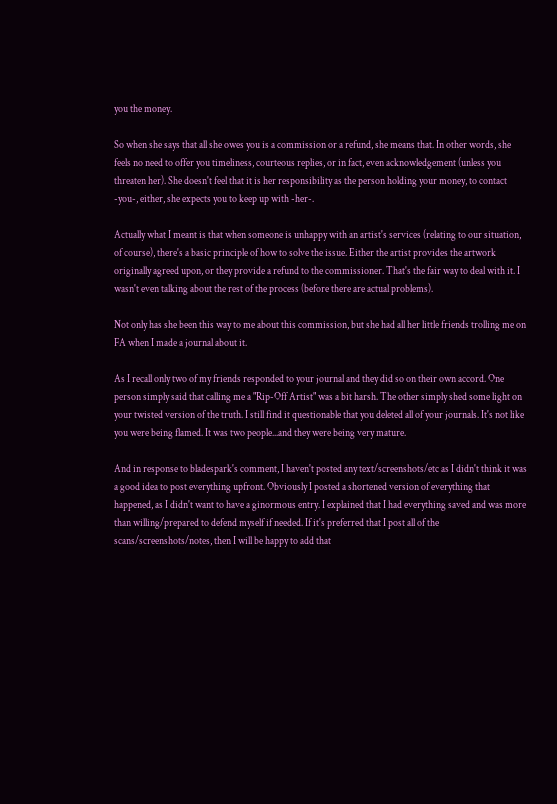you the money.

So when she says that all she owes you is a commission or a refund, she means that. In other words, she feels no need to offer you timeliness, courteous replies, or in fact, even acknowledgement (unless you threaten her). She doesn't feel that it is her responsibility as the person holding your money, to contact -you-, either, she expects you to keep up with -her-.

Actually what I meant is that when someone is unhappy with an artist's services (relating to our situation, of course), there's a basic principle of how to solve the issue. Either the artist provides the artwork originally agreed upon, or they provide a refund to the commissioner. That's the fair way to deal with it. I wasn't even talking about the rest of the process (before there are actual problems).

Not only has she been this way to me about this commission, but she had all her little friends trolling me on FA when I made a journal about it.

As I recall only two of my friends responded to your journal and they did so on their own accord. One person simply said that calling me a "Rip-Off Artist" was a bit harsh. The other simply shed some light on your twisted version of the truth. I still find it questionable that you deleted all of your journals. It's not like you were being flamed. It was two people...and they were being very mature.

And in response to bladespark's comment, I haven't posted any text/screenshots/etc as I didn't think it was a good idea to post everything upfront. Obviously I posted a shortened version of everything that happened, as I didn't want to have a ginormous entry. I explained that I had everything saved and was more than willing/prepared to defend myself if needed. If it's preferred that I post all of the scans/screenshots/notes, then I will be happy to add that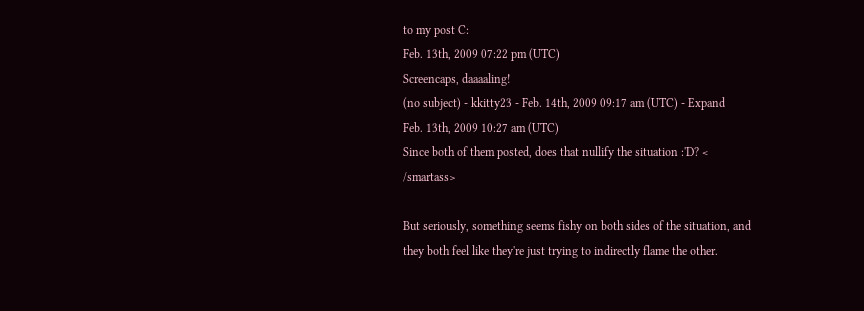to my post C:
Feb. 13th, 2009 07:22 pm (UTC)
Screencaps, daaaaling!
(no subject) - kkitty23 - Feb. 14th, 2009 09:17 am (UTC) - Expand
Feb. 13th, 2009 10:27 am (UTC)
Since both of them posted, does that nullify the situation :'D? < /smartass>

But seriously, something seems fishy on both sides of the situation, and they both feel like they're just trying to indirectly flame the other.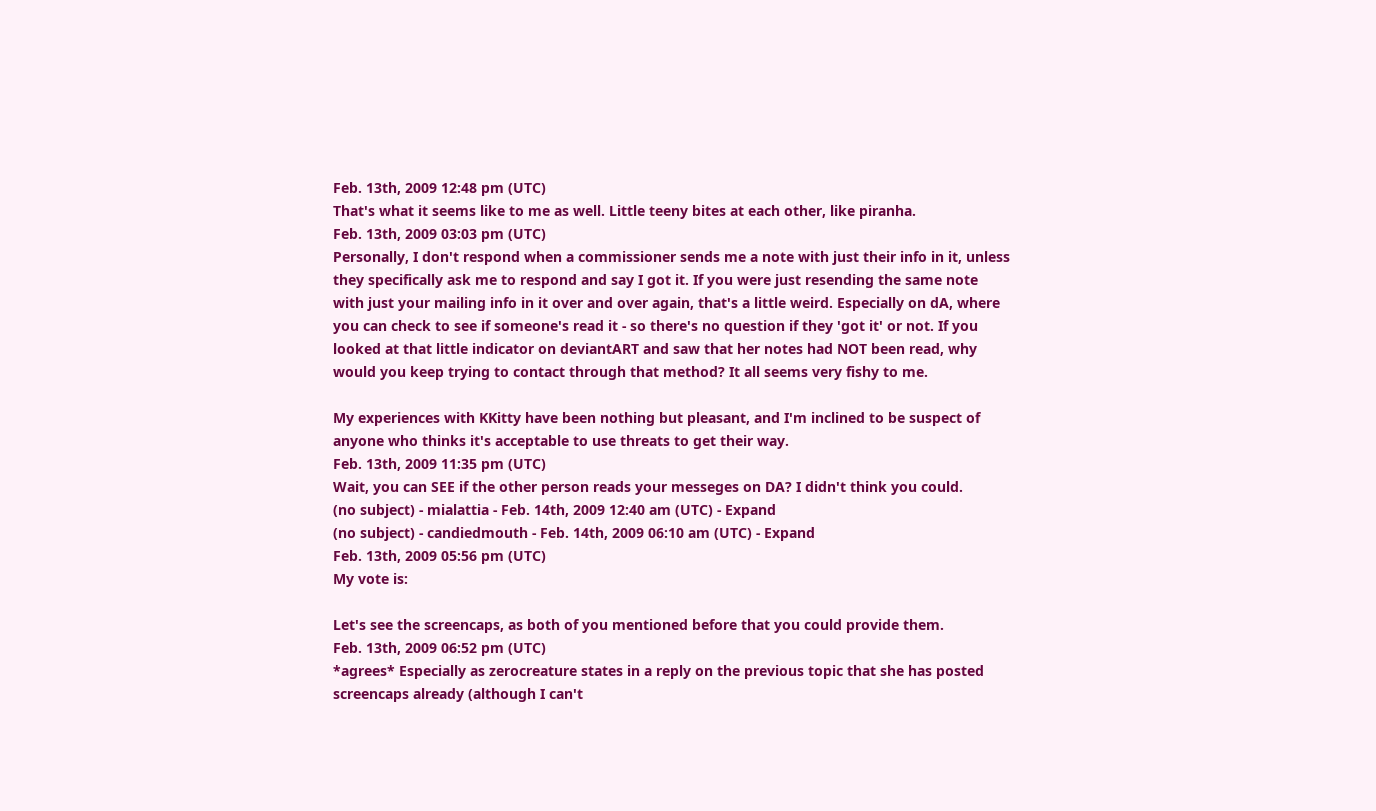Feb. 13th, 2009 12:48 pm (UTC)
That's what it seems like to me as well. Little teeny bites at each other, like piranha.
Feb. 13th, 2009 03:03 pm (UTC)
Personally, I don't respond when a commissioner sends me a note with just their info in it, unless they specifically ask me to respond and say I got it. If you were just resending the same note with just your mailing info in it over and over again, that's a little weird. Especially on dA, where you can check to see if someone's read it - so there's no question if they 'got it' or not. If you looked at that little indicator on deviantART and saw that her notes had NOT been read, why would you keep trying to contact through that method? It all seems very fishy to me.

My experiences with KKitty have been nothing but pleasant, and I'm inclined to be suspect of anyone who thinks it's acceptable to use threats to get their way.
Feb. 13th, 2009 11:35 pm (UTC)
Wait, you can SEE if the other person reads your messeges on DA? I didn't think you could.
(no subject) - mialattia - Feb. 14th, 2009 12:40 am (UTC) - Expand
(no subject) - candiedmouth - Feb. 14th, 2009 06:10 am (UTC) - Expand
Feb. 13th, 2009 05:56 pm (UTC)
My vote is:

Let's see the screencaps, as both of you mentioned before that you could provide them.
Feb. 13th, 2009 06:52 pm (UTC)
*agrees* Especially as zerocreature states in a reply on the previous topic that she has posted screencaps already (although I can't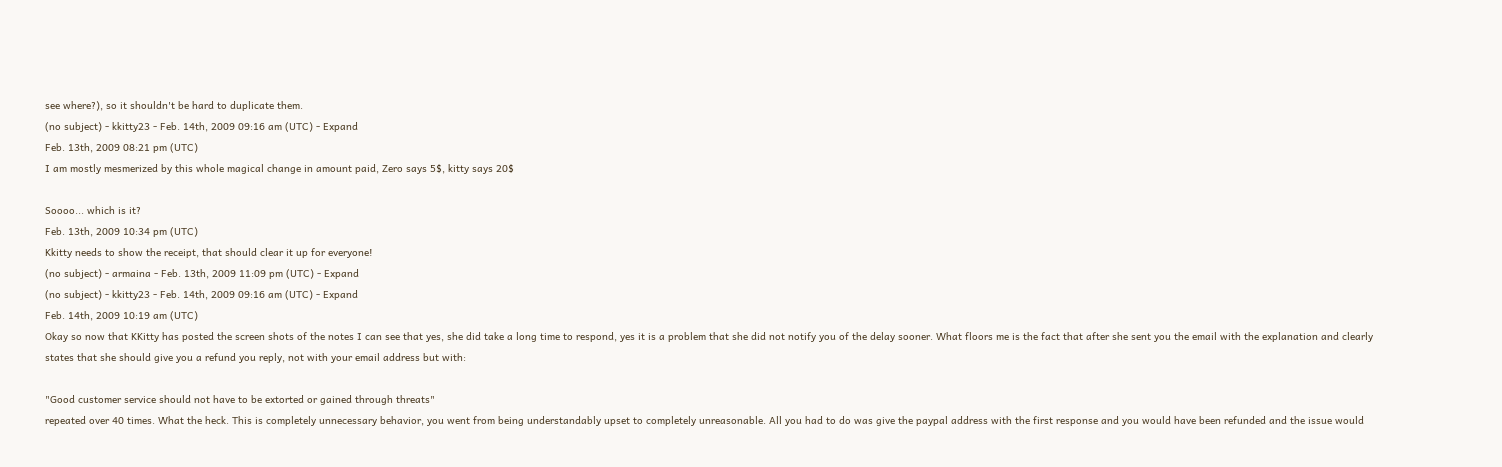see where?), so it shouldn't be hard to duplicate them.
(no subject) - kkitty23 - Feb. 14th, 2009 09:16 am (UTC) - Expand
Feb. 13th, 2009 08:21 pm (UTC)
I am mostly mesmerized by this whole magical change in amount paid, Zero says 5$, kitty says 20$

Soooo... which is it?
Feb. 13th, 2009 10:34 pm (UTC)
Kkitty needs to show the receipt, that should clear it up for everyone!
(no subject) - armaina - Feb. 13th, 2009 11:09 pm (UTC) - Expand
(no subject) - kkitty23 - Feb. 14th, 2009 09:16 am (UTC) - Expand
Feb. 14th, 2009 10:19 am (UTC)
Okay so now that KKitty has posted the screen shots of the notes I can see that yes, she did take a long time to respond, yes it is a problem that she did not notify you of the delay sooner. What floors me is the fact that after she sent you the email with the explanation and clearly states that she should give you a refund you reply, not with your email address but with:

"Good customer service should not have to be extorted or gained through threats"
repeated over 40 times. What the heck. This is completely unnecessary behavior, you went from being understandably upset to completely unreasonable. All you had to do was give the paypal address with the first response and you would have been refunded and the issue would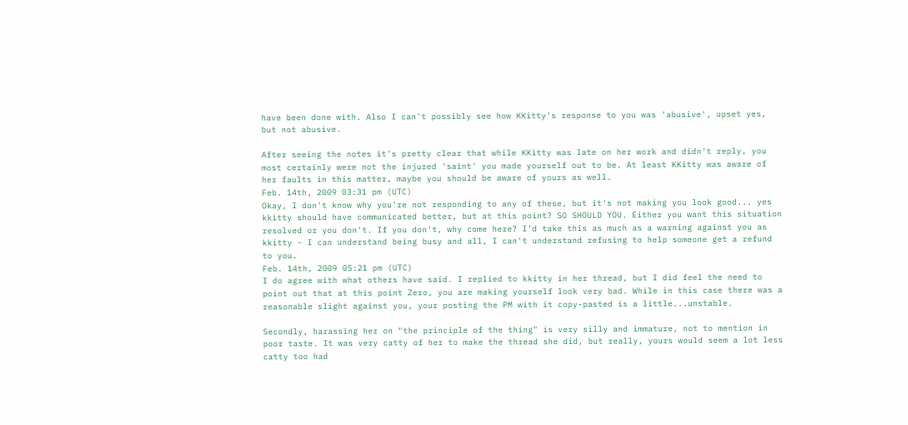have been done with. Also I can't possibly see how KKitty's response to you was 'abusive', upset yes, but not abusive.

After seeing the notes it's pretty clear that while KKitty was late on her work and didn't reply, you most certainly were not the injured 'saint' you made yourself out to be. At least KKitty was aware of her faults in this matter, maybe you should be aware of yours as well.
Feb. 14th, 2009 03:31 pm (UTC)
Okay, I don't know why you're not responding to any of these, but it's not making you look good... yes kkitty should have communicated better, but at this point? SO SHOULD YOU. Either you want this situation resolved or you don't. If you don't, why come here? I'd take this as much as a warning against you as kkitty - I can understand being busy and all, I can't understand refusing to help someone get a refund to you.
Feb. 14th, 2009 05:21 pm (UTC)
I do agree with what others have said. I replied to kkitty in her thread, but I did feel the need to point out that at this point Zero, you are making yourself look very bad. While in this case there was a reasonable slight against you, your posting the PM with it copy-pasted is a little...unstable.

Secondly, harassing her on "the principle of the thing" is very silly and immature, not to mention in poor taste. It was very catty of her to make the thread she did, but really, yours would seem a lot less catty too had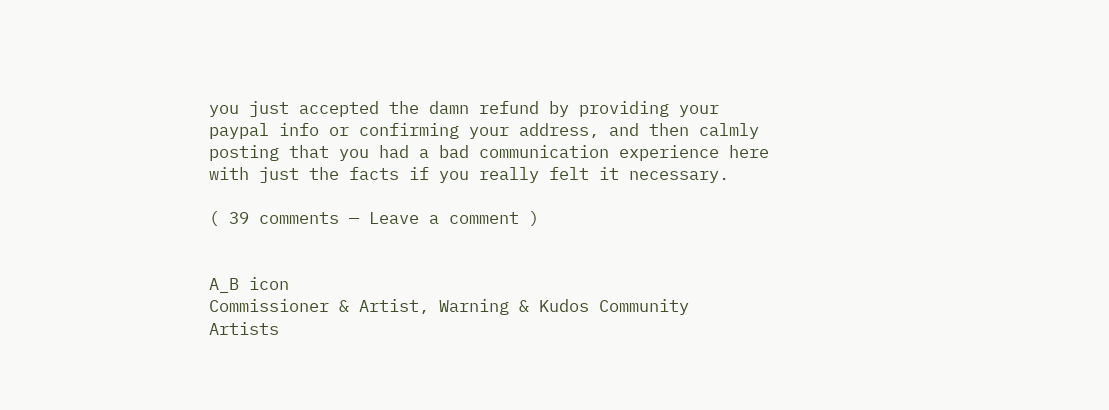you just accepted the damn refund by providing your paypal info or confirming your address, and then calmly posting that you had a bad communication experience here with just the facts if you really felt it necessary.

( 39 comments — Leave a comment )


A_B icon
Commissioner & Artist, Warning & Kudos Community
Artists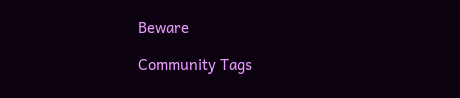Beware

Community Tags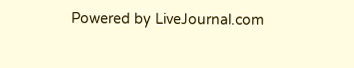Powered by LiveJournal.com